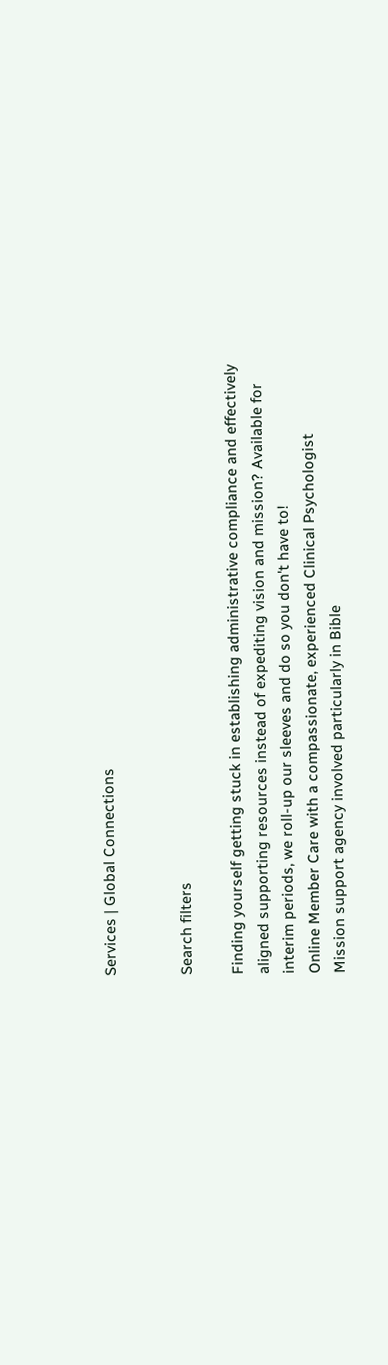Services | Global Connections


Search filters

Finding yourself getting stuck in establishing administrative compliance and effectively aligned supporting resources instead of expediting vision and mission? Available for interim periods, we roll-up our sleeves and do so you don't have to!
Online Member Care with a compassionate, experienced Clinical Psychologist
Mission support agency involved particularly in Bible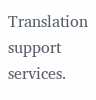Translation support services.